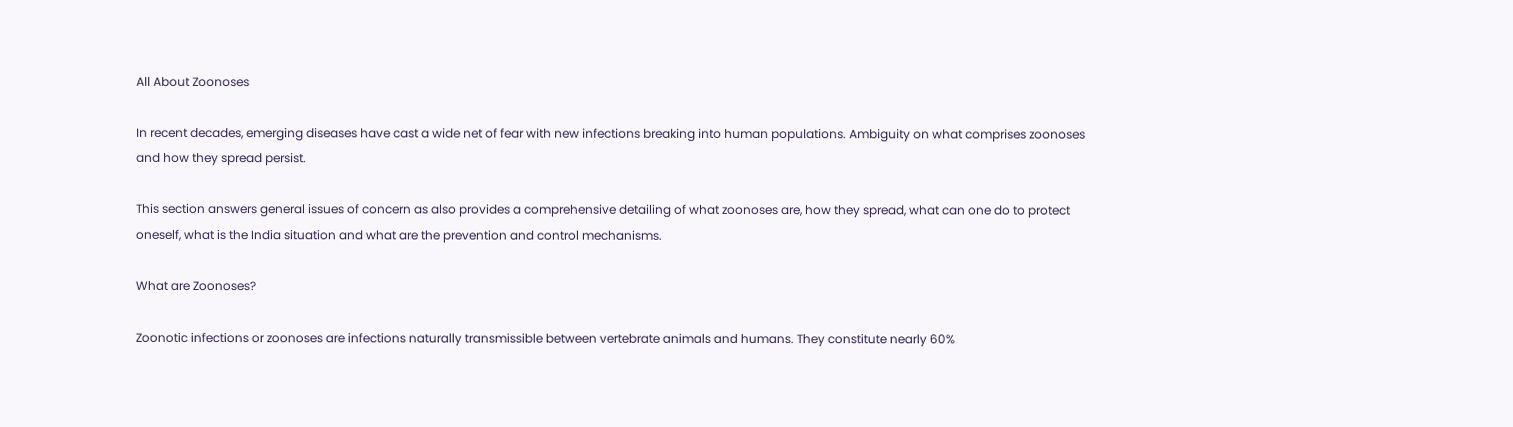All About Zoonoses

In recent decades, emerging diseases have cast a wide net of fear with new infections breaking into human populations. Ambiguity on what comprises zoonoses and how they spread persist.

This section answers general issues of concern as also provides a comprehensive detailing of what zoonoses are, how they spread, what can one do to protect oneself, what is the India situation and what are the prevention and control mechanisms.

What are Zoonoses?

Zoonotic infections or zoonoses are infections naturally transmissible between vertebrate animals and humans. They constitute nearly 60%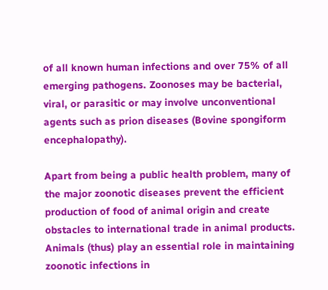of all known human infections and over 75% of all emerging pathogens. Zoonoses may be bacterial, viral, or parasitic or may involve unconventional agents such as prion diseases (Bovine spongiform encephalopathy).

Apart from being a public health problem, many of the major zoonotic diseases prevent the efficient production of food of animal origin and create obstacles to international trade in animal products. Animals (thus) play an essential role in maintaining zoonotic infections in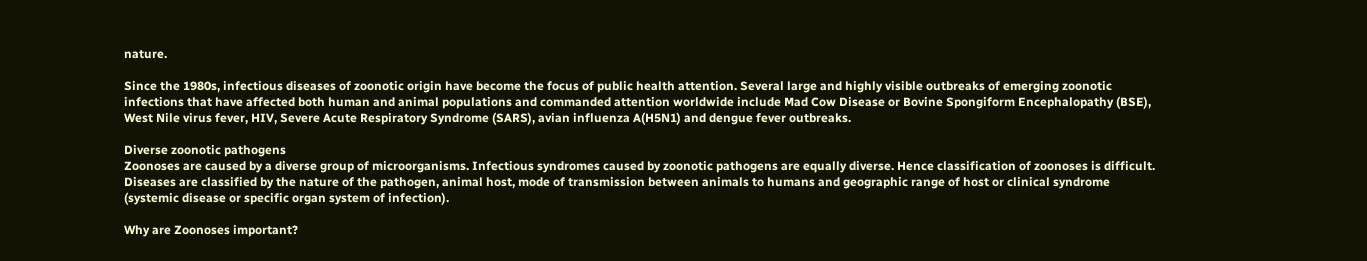nature.

Since the 1980s, infectious diseases of zoonotic origin have become the focus of public health attention. Several large and highly visible outbreaks of emerging zoonotic infections that have affected both human and animal populations and commanded attention worldwide include Mad Cow Disease or Bovine Spongiform Encephalopathy (BSE), West Nile virus fever, HIV, Severe Acute Respiratory Syndrome (SARS), avian influenza A(H5N1) and dengue fever outbreaks.

Diverse zoonotic pathogens
Zoonoses are caused by a diverse group of microorganisms. Infectious syndromes caused by zoonotic pathogens are equally diverse. Hence classification of zoonoses is difficult. Diseases are classified by the nature of the pathogen, animal host, mode of transmission between animals to humans and geographic range of host or clinical syndrome (systemic disease or specific organ system of infection).

Why are Zoonoses important?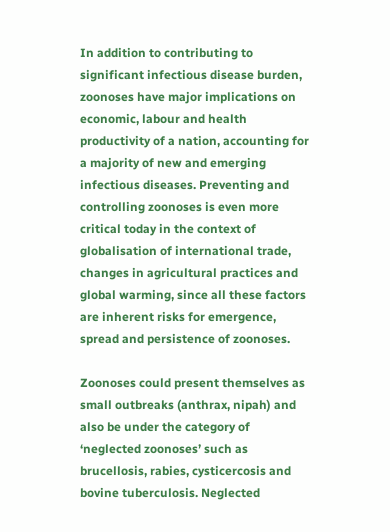In addition to contributing to significant infectious disease burden, zoonoses have major implications on economic, labour and health productivity of a nation, accounting for a majority of new and emerging infectious diseases. Preventing and controlling zoonoses is even more critical today in the context of globalisation of international trade, changes in agricultural practices and global warming, since all these factors are inherent risks for emergence, spread and persistence of zoonoses.

Zoonoses could present themselves as small outbreaks (anthrax, nipah) and also be under the category of ‘neglected zoonoses’ such as brucellosis, rabies, cysticercosis and bovine tuberculosis. Neglected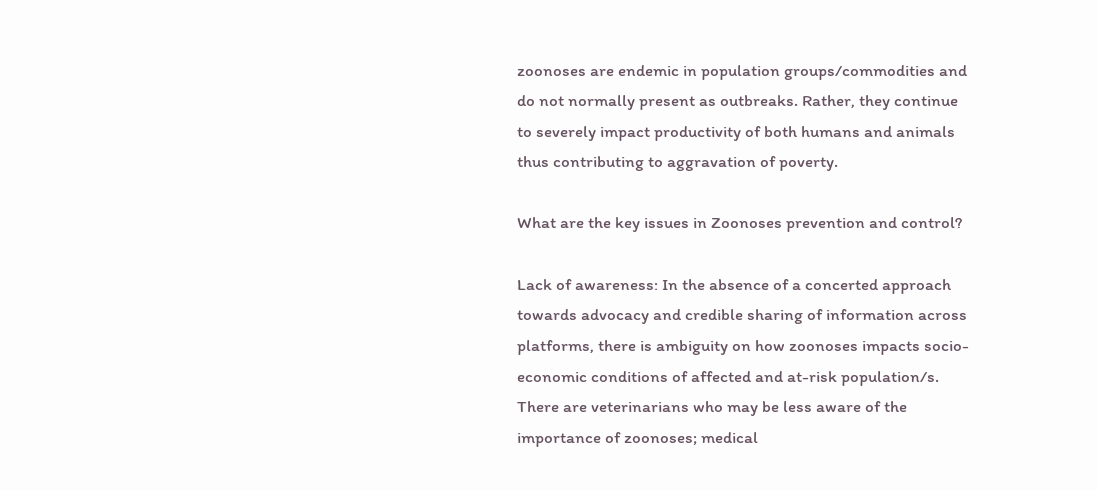zoonoses are endemic in population groups/commodities and do not normally present as outbreaks. Rather, they continue to severely impact productivity of both humans and animals thus contributing to aggravation of poverty.

What are the key issues in Zoonoses prevention and control?

Lack of awareness: In the absence of a concerted approach towards advocacy and credible sharing of information across platforms, there is ambiguity on how zoonoses impacts socio-economic conditions of affected and at-risk population/s. There are veterinarians who may be less aware of the importance of zoonoses; medical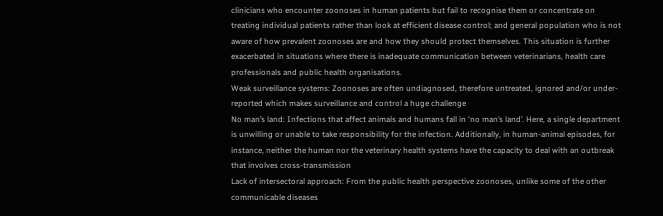clinicians who encounter zoonoses in human patients but fail to recognise them or concentrate on treating individual patients rather than look at efficient disease control; and general population who is not aware of how prevalent zoonoses are and how they should protect themselves. This situation is further exacerbated in situations where there is inadequate communication between veterinarians, health care professionals and public health organisations.
Weak surveillance systems: Zoonoses are often undiagnosed, therefore untreated, ignored and/or under-reported which makes surveillance and control a huge challenge
No man’s land: Infections that affect animals and humans fall in ‘no man’s land’. Here, a single department is unwilling or unable to take responsibility for the infection. Additionally, in human-animal episodes, for instance, neither the human nor the veterinary health systems have the capacity to deal with an outbreak that involves cross-transmission
Lack of intersectoral approach: From the public health perspective zoonoses, unlike some of the other communicable diseases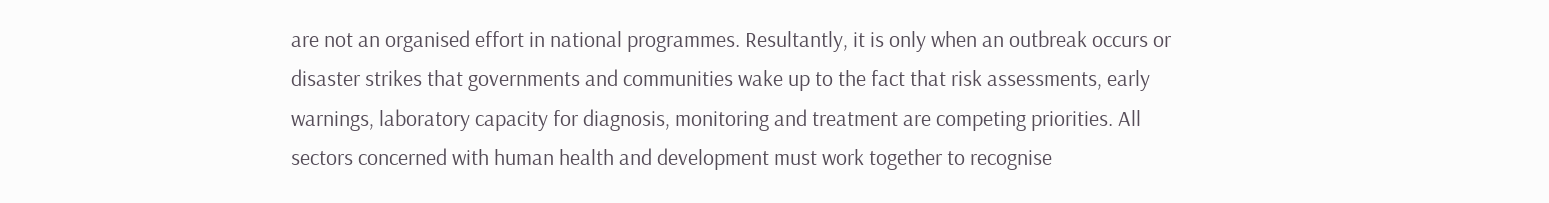are not an organised effort in national programmes. Resultantly, it is only when an outbreak occurs or disaster strikes that governments and communities wake up to the fact that risk assessments, early warnings, laboratory capacity for diagnosis, monitoring and treatment are competing priorities. All sectors concerned with human health and development must work together to recognise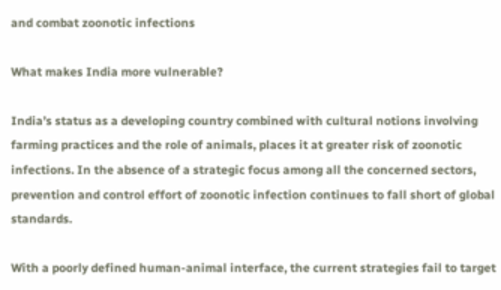and combat zoonotic infections

What makes India more vulnerable?

India’s status as a developing country combined with cultural notions involving farming practices and the role of animals, places it at greater risk of zoonotic infections. In the absence of a strategic focus among all the concerned sectors, prevention and control effort of zoonotic infection continues to fall short of global standards.

With a poorly defined human-animal interface, the current strategies fail to target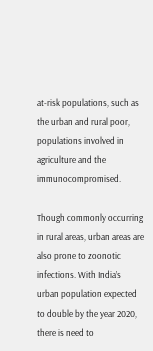at-risk populations, such as the urban and rural poor, populations involved in agriculture and the immunocompromised.

Though commonly occurring in rural areas, urban areas are also prone to zoonotic infections. With India’s urban population expected to double by the year 2020, there is need to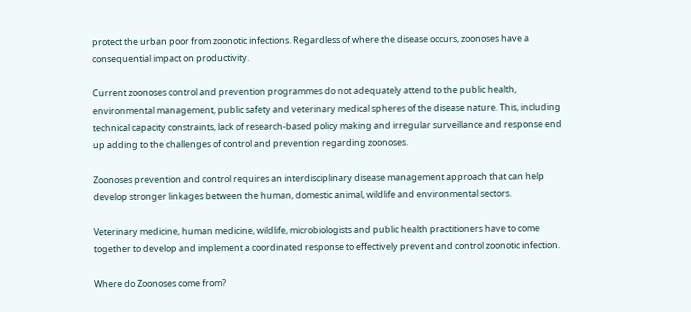protect the urban poor from zoonotic infections. Regardless of where the disease occurs, zoonoses have a consequential impact on productivity.

Current zoonoses control and prevention programmes do not adequately attend to the public health, environmental management, public safety and veterinary medical spheres of the disease nature. This, including technical capacity constraints, lack of research-based policy making and irregular surveillance and response end up adding to the challenges of control and prevention regarding zoonoses.

Zoonoses prevention and control requires an interdisciplinary disease management approach that can help develop stronger linkages between the human, domestic animal, wildlife and environmental sectors.

Veterinary medicine, human medicine, wildlife, microbiologists and public health practitioners have to come together to develop and implement a coordinated response to effectively prevent and control zoonotic infection.

Where do Zoonoses come from?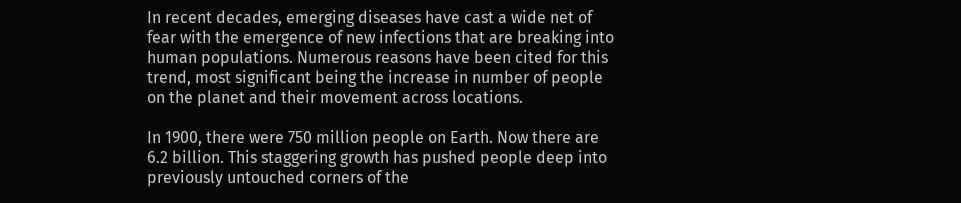In recent decades, emerging diseases have cast a wide net of fear with the emergence of new infections that are breaking into human populations. Numerous reasons have been cited for this trend, most significant being the increase in number of people on the planet and their movement across locations.

In 1900, there were 750 million people on Earth. Now there are 6.2 billion. This staggering growth has pushed people deep into previously untouched corners of the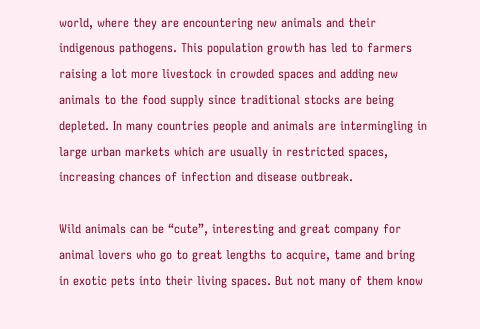world, where they are encountering new animals and their indigenous pathogens. This population growth has led to farmers raising a lot more livestock in crowded spaces and adding new animals to the food supply since traditional stocks are being depleted. In many countries people and animals are intermingling in large urban markets which are usually in restricted spaces, increasing chances of infection and disease outbreak.

Wild animals can be “cute”, interesting and great company for animal lovers who go to great lengths to acquire, tame and bring in exotic pets into their living spaces. But not many of them know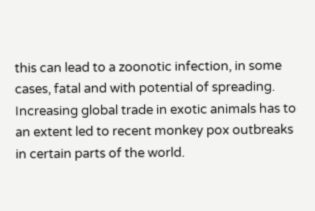this can lead to a zoonotic infection, in some cases, fatal and with potential of spreading. Increasing global trade in exotic animals has to an extent led to recent monkey pox outbreaks in certain parts of the world.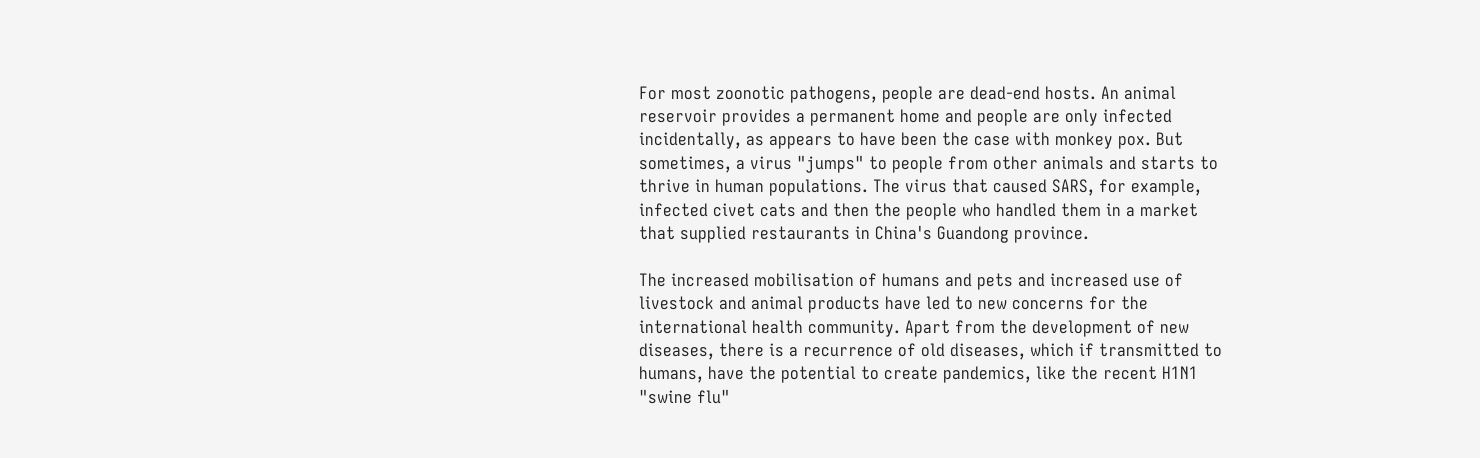For most zoonotic pathogens, people are dead-end hosts. An animal reservoir provides a permanent home and people are only infected incidentally, as appears to have been the case with monkey pox. But sometimes, a virus "jumps" to people from other animals and starts to thrive in human populations. The virus that caused SARS, for example, infected civet cats and then the people who handled them in a market that supplied restaurants in China's Guandong province.

The increased mobilisation of humans and pets and increased use of livestock and animal products have led to new concerns for the international health community. Apart from the development of new diseases, there is a recurrence of old diseases, which if transmitted to humans, have the potential to create pandemics, like the recent H1N1 "swine flu"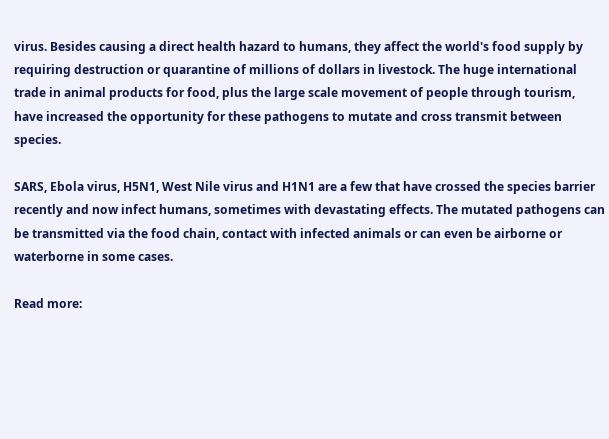virus. Besides causing a direct health hazard to humans, they affect the world's food supply by requiring destruction or quarantine of millions of dollars in livestock. The huge international trade in animal products for food, plus the large scale movement of people through tourism, have increased the opportunity for these pathogens to mutate and cross transmit between species.

SARS, Ebola virus, H5N1, West Nile virus and H1N1 are a few that have crossed the species barrier recently and now infect humans, sometimes with devastating effects. The mutated pathogens can be transmitted via the food chain, contact with infected animals or can even be airborne or waterborne in some cases.

Read more: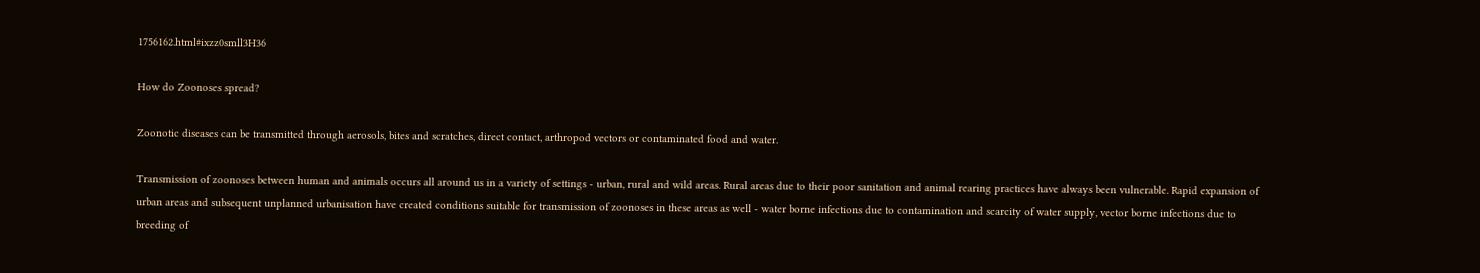1756162.html#ixzz0smll3H36

How do Zoonoses spread?

Zoonotic diseases can be transmitted through aerosols, bites and scratches, direct contact, arthropod vectors or contaminated food and water.

Transmission of zoonoses between human and animals occurs all around us in a variety of settings - urban, rural and wild areas. Rural areas due to their poor sanitation and animal rearing practices have always been vulnerable. Rapid expansion of urban areas and subsequent unplanned urbanisation have created conditions suitable for transmission of zoonoses in these areas as well - water borne infections due to contamination and scarcity of water supply, vector borne infections due to breeding of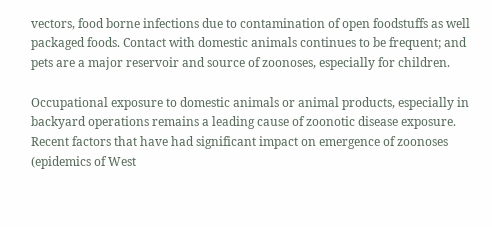vectors, food borne infections due to contamination of open foodstuffs as well packaged foods. Contact with domestic animals continues to be frequent; and pets are a major reservoir and source of zoonoses, especially for children.

Occupational exposure to domestic animals or animal products, especially in backyard operations remains a leading cause of zoonotic disease exposure. Recent factors that have had significant impact on emergence of zoonoses (epidemics of West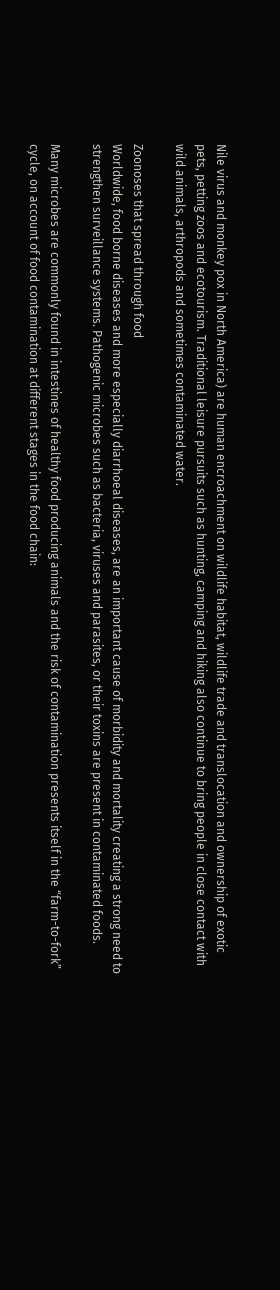Nile virus and monkey pox in North America) are human encroachment on wildlife habitat, wildlife trade and translocation and ownership of exotic pets, petting zoos and ecotourism. Traditional leisure pursuits such as hunting, camping and hiking also continue to bring people in close contact with wild animals, arthropods and sometimes contaminated water.

Zoonoses that spread through food
Worldwide, food borne diseases and more especially diarrhoeal diseases, are an important cause of morbidity and mortality creating a strong need to strengthen surveillance systems. Pathogenic microbes such as bacteria, viruses and parasites, or their toxins are present in contaminated foods.

Many microbes are commonly found in intestines of healthy food producing animals and the risk of contamination presents itself in the “farm-to-fork” cycle, on account of food contamination at different stages in the food chain: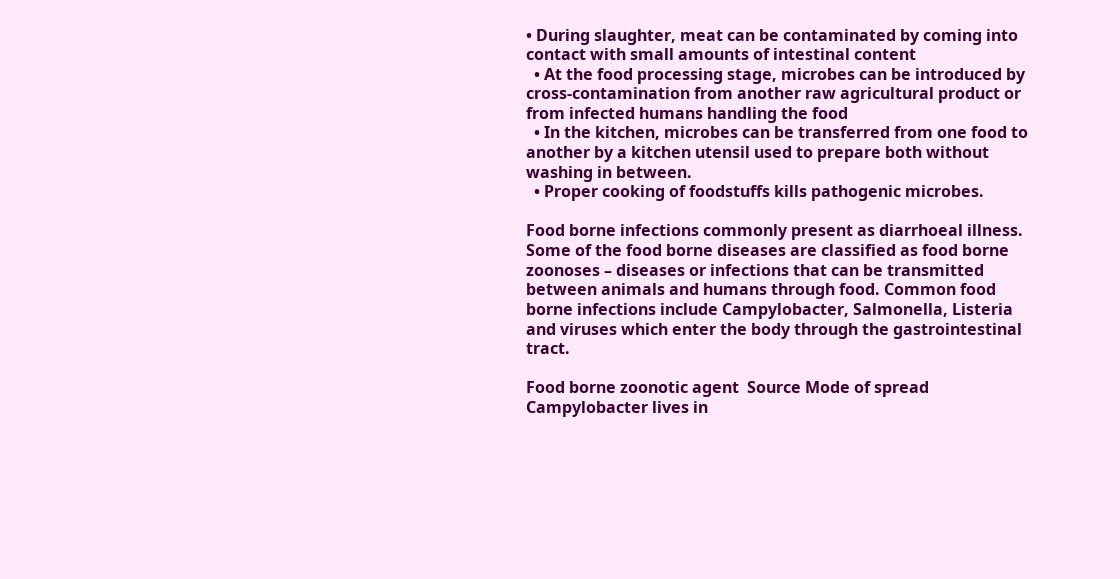• During slaughter, meat can be contaminated by coming into contact with small amounts of intestinal content
  • At the food processing stage, microbes can be introduced by cross-contamination from another raw agricultural product or from infected humans handling the food
  • In the kitchen, microbes can be transferred from one food to another by a kitchen utensil used to prepare both without washing in between.
  • Proper cooking of foodstuffs kills pathogenic microbes.

Food borne infections commonly present as diarrhoeal illness. Some of the food borne diseases are classified as food borne zoonoses – diseases or infections that can be transmitted between animals and humans through food. Common food borne infections include Campylobacter, Salmonella, Listeria and viruses which enter the body through the gastrointestinal tract.

Food borne zoonotic agent  Source Mode of spread
Campylobacter lives in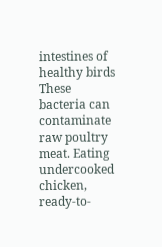intestines of healthy birds These bacteria can contaminate raw poultry meat. Eating undercooked chicken, ready-to-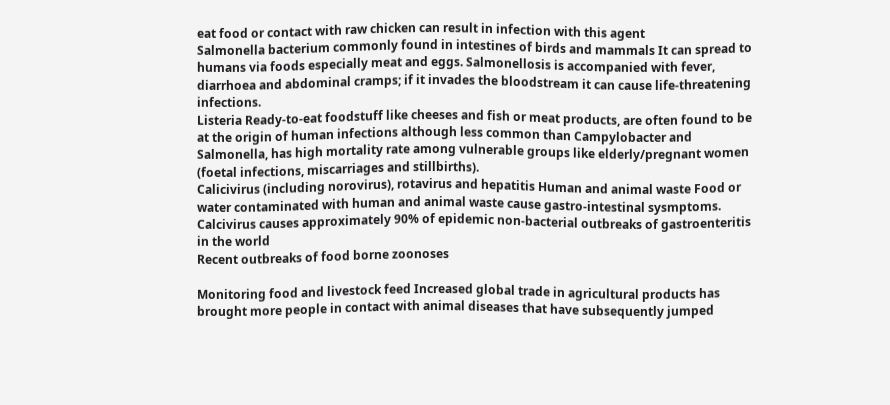eat food or contact with raw chicken can result in infection with this agent
Salmonella bacterium commonly found in intestines of birds and mammals It can spread to humans via foods especially meat and eggs. Salmonellosis is accompanied with fever, diarrhoea and abdominal cramps; if it invades the bloodstream it can cause life-threatening infections.
Listeria Ready-to-eat foodstuff like cheeses and fish or meat products, are often found to be at the origin of human infections although less common than Campylobacter and Salmonella, has high mortality rate among vulnerable groups like elderly/pregnant women (foetal infections, miscarriages and stillbirths).
Calicivirus (including norovirus), rotavirus and hepatitis Human and animal waste Food or water contaminated with human and animal waste cause gastro-intestinal sysmptoms. Calcivirus causes approximately 90% of epidemic non-bacterial outbreaks of gastroenteritis in the world
Recent outbreaks of food borne zoonoses

Monitoring food and livestock feed Increased global trade in agricultural products has brought more people in contact with animal diseases that have subsequently jumped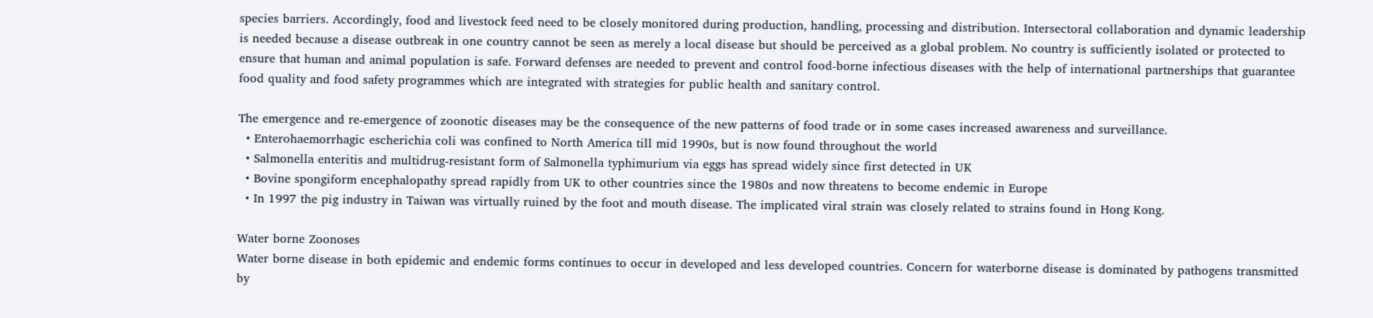species barriers. Accordingly, food and livestock feed need to be closely monitored during production, handling, processing and distribution. Intersectoral collaboration and dynamic leadership is needed because a disease outbreak in one country cannot be seen as merely a local disease but should be perceived as a global problem. No country is sufficiently isolated or protected to ensure that human and animal population is safe. Forward defenses are needed to prevent and control food-borne infectious diseases with the help of international partnerships that guarantee food quality and food safety programmes which are integrated with strategies for public health and sanitary control.

The emergence and re-emergence of zoonotic diseases may be the consequence of the new patterns of food trade or in some cases increased awareness and surveillance.
  • Enterohaemorrhagic escherichia coli was confined to North America till mid 1990s, but is now found throughout the world
  • Salmonella enteritis and multidrug-resistant form of Salmonella typhimurium via eggs has spread widely since first detected in UK
  • Bovine spongiform encephalopathy spread rapidly from UK to other countries since the 1980s and now threatens to become endemic in Europe
  • In 1997 the pig industry in Taiwan was virtually ruined by the foot and mouth disease. The implicated viral strain was closely related to strains found in Hong Kong.

Water borne Zoonoses
Water borne disease in both epidemic and endemic forms continues to occur in developed and less developed countries. Concern for waterborne disease is dominated by pathogens transmitted by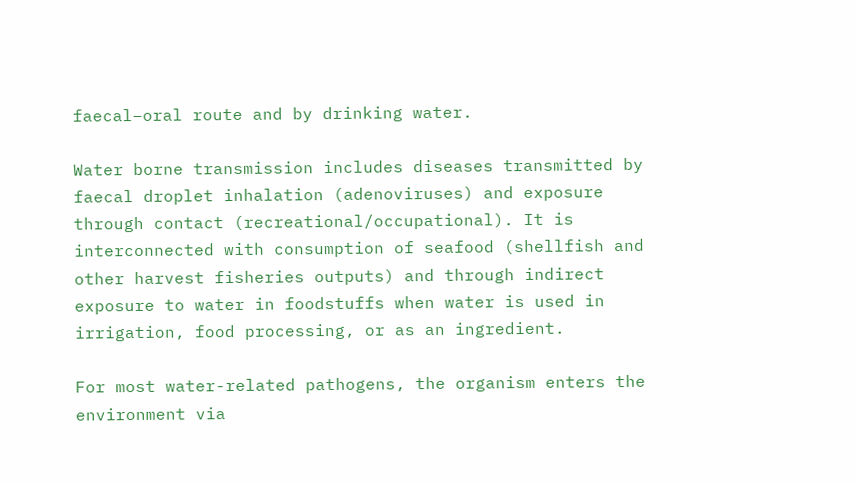faecal–oral route and by drinking water.

Water borne transmission includes diseases transmitted by faecal droplet inhalation (adenoviruses) and exposure through contact (recreational/occupational). It is interconnected with consumption of seafood (shellfish and other harvest fisheries outputs) and through indirect exposure to water in foodstuffs when water is used in irrigation, food processing, or as an ingredient.

For most water-related pathogens, the organism enters the environment via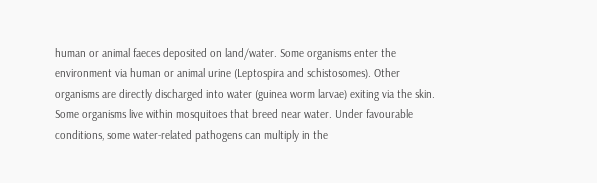human or animal faeces deposited on land/water. Some organisms enter the environment via human or animal urine (Leptospira and schistosomes). Other organisms are directly discharged into water (guinea worm larvae) exiting via the skin. Some organisms live within mosquitoes that breed near water. Under favourable conditions, some water-related pathogens can multiply in the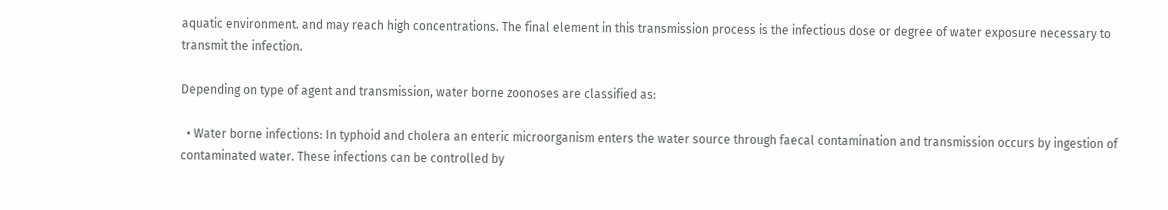aquatic environment. and may reach high concentrations. The final element in this transmission process is the infectious dose or degree of water exposure necessary to transmit the infection.

Depending on type of agent and transmission, water borne zoonoses are classified as:

  • Water borne infections: In typhoid and cholera an enteric microorganism enters the water source through faecal contamination and transmission occurs by ingestion of contaminated water. These infections can be controlled by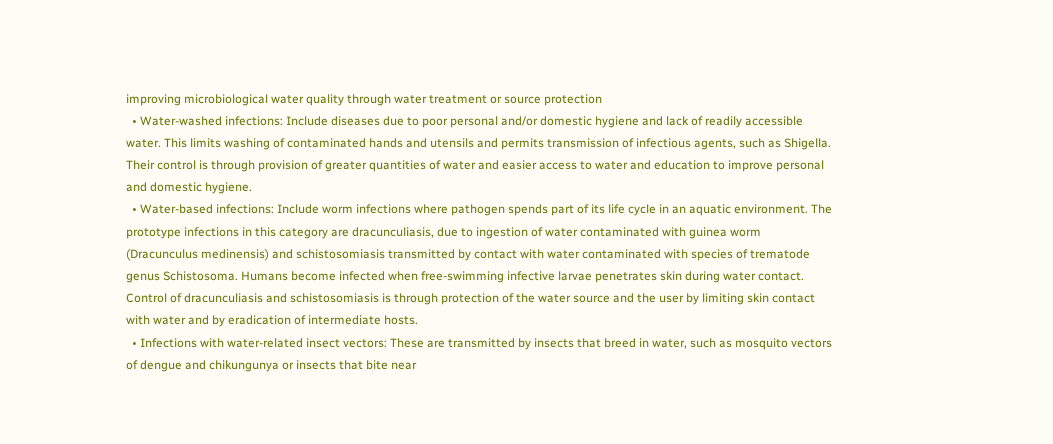improving microbiological water quality through water treatment or source protection
  • Water-washed infections: Include diseases due to poor personal and/or domestic hygiene and lack of readily accessible water. This limits washing of contaminated hands and utensils and permits transmission of infectious agents, such as Shigella. Their control is through provision of greater quantities of water and easier access to water and education to improve personal and domestic hygiene.
  • Water-based infections: Include worm infections where pathogen spends part of its life cycle in an aquatic environment. The prototype infections in this category are dracunculiasis, due to ingestion of water contaminated with guinea worm (Dracunculus medinensis) and schistosomiasis transmitted by contact with water contaminated with species of trematode genus Schistosoma. Humans become infected when free-swimming infective larvae penetrates skin during water contact. Control of dracunculiasis and schistosomiasis is through protection of the water source and the user by limiting skin contact with water and by eradication of intermediate hosts.
  • Infections with water-related insect vectors: These are transmitted by insects that breed in water, such as mosquito vectors of dengue and chikungunya or insects that bite near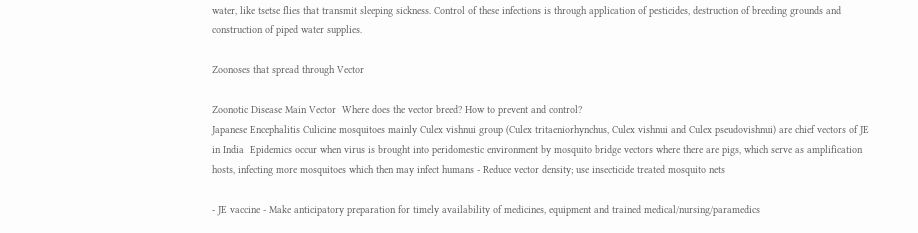water, like tsetse flies that transmit sleeping sickness. Control of these infections is through application of pesticides, destruction of breeding grounds and construction of piped water supplies.

Zoonoses that spread through Vector

Zoonotic Disease Main Vector  Where does the vector breed? How to prevent and control?
Japanese Encephalitis Culicine mosquitoes mainly Culex vishnui group (Culex tritaeniorhynchus, Culex vishnui and Culex pseudovishnui) are chief vectors of JE in India  Epidemics occur when virus is brought into peridomestic environment by mosquito bridge vectors where there are pigs, which serve as amplification hosts, infecting more mosquitoes which then may infect humans - Reduce vector density; use insecticide treated mosquito nets

- JE vaccine - Make anticipatory preparation for timely availability of medicines, equipment and trained medical/nursing/paramedics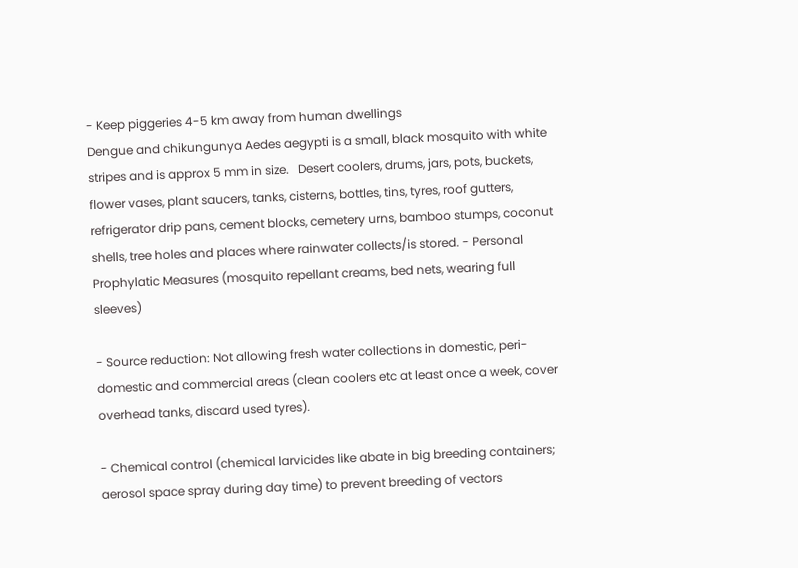- Keep piggeries 4-5 km away from human dwellings
Dengue and chikungunya Aedes aegypti is a small, black mosquito with white stripes and is approx 5 mm in size.   Desert coolers, drums, jars, pots, buckets, flower vases, plant saucers, tanks, cisterns, bottles, tins, tyres, roof gutters, refrigerator drip pans, cement blocks, cemetery urns, bamboo stumps, coconut shells, tree holes and places where rainwater collects/is stored. - Personal Prophylatic Measures (mosquito repellant creams, bed nets, wearing full sleeves)

- Source reduction: Not allowing fresh water collections in domestic, peri-domestic and commercial areas (clean coolers etc at least once a week, cover overhead tanks, discard used tyres).

- Chemical control (chemical larvicides like abate in big breeding containers; aerosol space spray during day time) to prevent breeding of vectors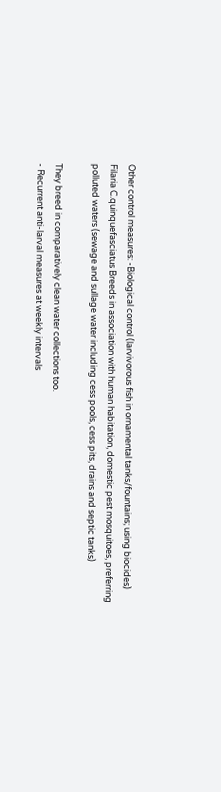Other control measures: -Biological control (larvivorous fish in ornamental tanks/fountains; using biocides)
Filaria C.quinquefasciatus Breeds in association with human habitation, domestic pest mosquitoes, preferring polluted waters (sewage and sullage water including cess pools, cess pits, drains and septic tanks)

They breed in comparatively clean water collections too.
- Recurrent anti-larval measures at weekly intervals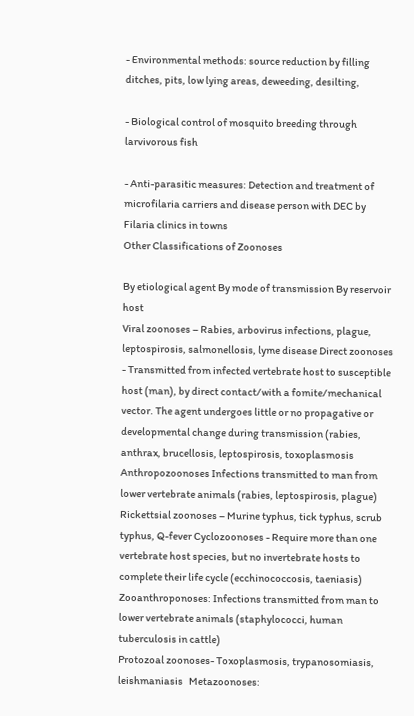- Environmental methods: source reduction by filling ditches, pits, low lying areas, deweeding, desilting,

- Biological control of mosquito breeding through larvivorous fish

- Anti-parasitic measures: Detection and treatment of microfilaria carriers and disease person with DEC by Filaria clinics in towns
Other Classifications of Zoonoses

By etiological agent By mode of transmission By reservoir host
Viral zoonoses – Rabies, arbovirus infections, plague, leptospirosis, salmonellosis, lyme disease Direct zoonoses - Transmitted from infected vertebrate host to susceptible host (man), by direct contact/with a fomite/mechanical vector. The agent undergoes little or no propagative or developmental change during transmission (rabies, anthrax, brucellosis, leptospirosis, toxoplasmosis Anthropozoonoses Infections transmitted to man from lower vertebrate animals (rabies, leptospirosis, plague)
Rickettsial zoonoses – Murine typhus, tick typhus, scrub typhus, Q-fever Cyclozoonoses - Require more than one vertebrate host species, but no invertebrate hosts to complete their life cycle (ecchinococcosis, taeniasis)  Zooanthroponoses: Infections transmitted from man to lower vertebrate animals (staphylococci, human tuberculosis in cattle)
Protozoal zoonoses- Toxoplasmosis, trypanosomiasis, leishmaniasis   Metazoonoses: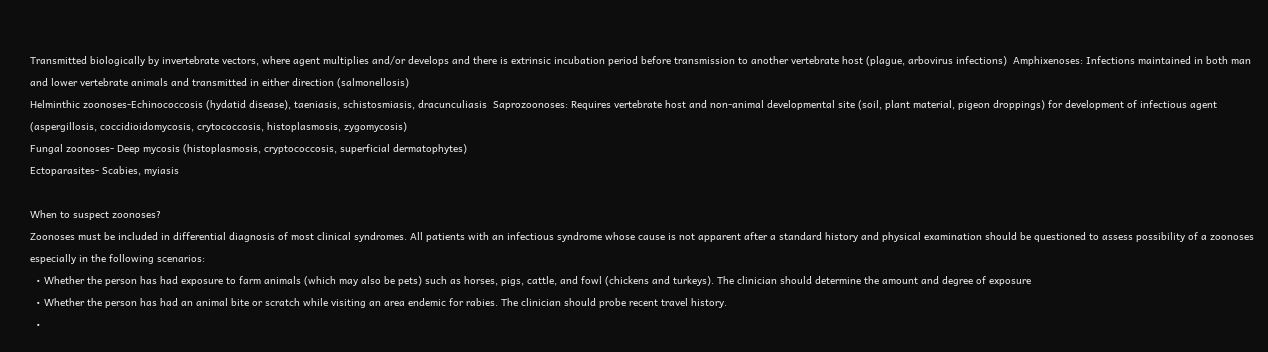Transmitted biologically by invertebrate vectors, where agent multiplies and/or develops and there is extrinsic incubation period before transmission to another vertebrate host (plague, arbovirus infections)  Amphixenoses: Infections maintained in both man and lower vertebrate animals and transmitted in either direction (salmonellosis)
Helminthic zoonoses-Echinococcosis (hydatid disease), taeniasis, schistosmiasis, dracunculiasis  Saprozoonoses: Requires vertebrate host and non-animal developmental site (soil, plant material, pigeon droppings) for development of infectious agent (aspergillosis, coccidioidomycosis, crytococcosis, histoplasmosis, zygomycosis)
Fungal zoonoses- Deep mycosis (histoplasmosis, cryptococcosis, superficial dermatophytes)
Ectoparasites- Scabies, myiasis

When to suspect zoonoses?
Zoonoses must be included in differential diagnosis of most clinical syndromes. All patients with an infectious syndrome whose cause is not apparent after a standard history and physical examination should be questioned to assess possibility of a zoonoses especially in the following scenarios:
  • Whether the person has had exposure to farm animals (which may also be pets) such as horses, pigs, cattle, and fowl (chickens and turkeys). The clinician should determine the amount and degree of exposure
  • Whether the person has had an animal bite or scratch while visiting an area endemic for rabies. The clinician should probe recent travel history.
  •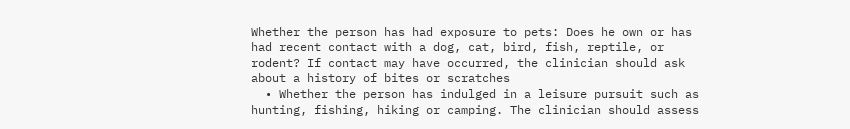Whether the person has had exposure to pets: Does he own or has had recent contact with a dog, cat, bird, fish, reptile, or rodent? If contact may have occurred, the clinician should ask about a history of bites or scratches
  • Whether the person has indulged in a leisure pursuit such as hunting, fishing, hiking or camping. The clinician should assess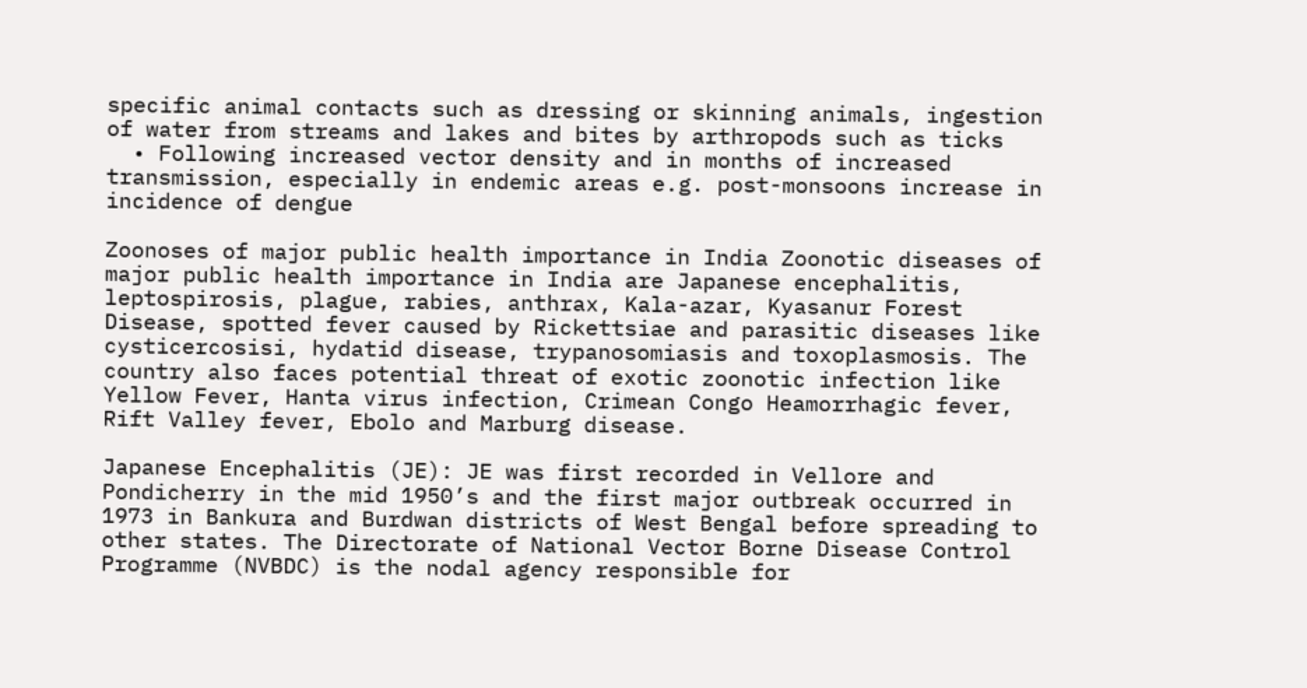specific animal contacts such as dressing or skinning animals, ingestion of water from streams and lakes and bites by arthropods such as ticks
  • Following increased vector density and in months of increased transmission, especially in endemic areas e.g. post-monsoons increase in incidence of dengue

Zoonoses of major public health importance in India Zoonotic diseases of major public health importance in India are Japanese encephalitis, leptospirosis, plague, rabies, anthrax, Kala-azar, Kyasanur Forest Disease, spotted fever caused by Rickettsiae and parasitic diseases like cysticercosisi, hydatid disease, trypanosomiasis and toxoplasmosis. The country also faces potential threat of exotic zoonotic infection like Yellow Fever, Hanta virus infection, Crimean Congo Heamorrhagic fever, Rift Valley fever, Ebolo and Marburg disease.

Japanese Encephalitis (JE): JE was first recorded in Vellore and Pondicherry in the mid 1950’s and the first major outbreak occurred in 1973 in Bankura and Burdwan districts of West Bengal before spreading to other states. The Directorate of National Vector Borne Disease Control Programme (NVBDC) is the nodal agency responsible for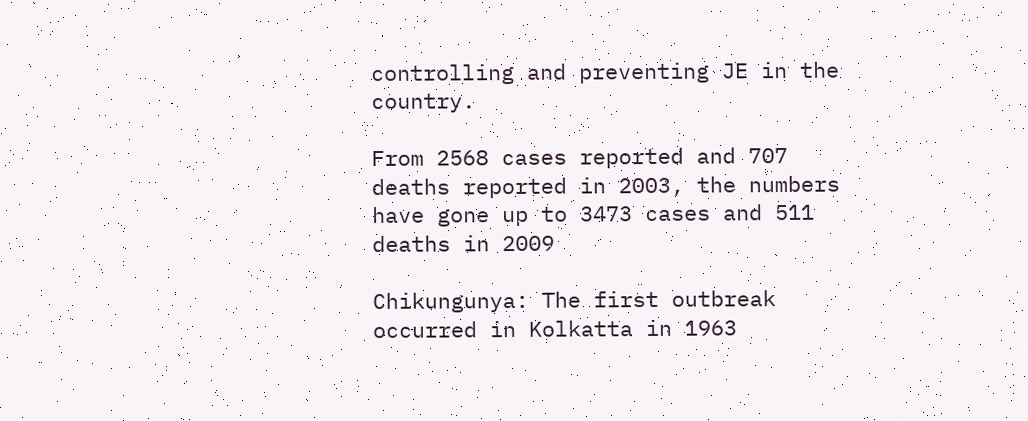controlling and preventing JE in the country.

From 2568 cases reported and 707 deaths reported in 2003, the numbers have gone up to 3473 cases and 511 deaths in 2009

Chikungunya: The first outbreak occurred in Kolkatta in 1963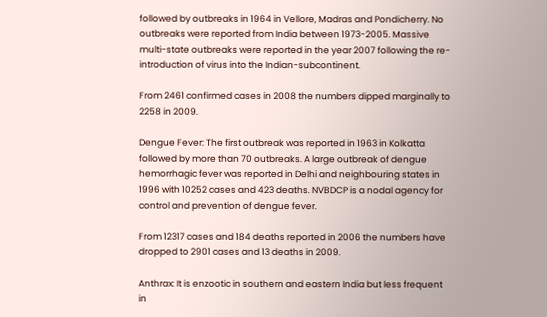followed by outbreaks in 1964 in Vellore, Madras and Pondicherry. No outbreaks were reported from India between 1973-2005. Massive multi-state outbreaks were reported in the year 2007 following the re-introduction of virus into the Indian-subcontinent.

From 2461 confirmed cases in 2008 the numbers dipped marginally to 2258 in 2009.

Dengue Fever: The first outbreak was reported in 1963 in Kolkatta followed by more than 70 outbreaks. A large outbreak of dengue hemorrhagic fever was reported in Delhi and neighbouring states in 1996 with 10252 cases and 423 deaths. NVBDCP is a nodal agency for control and prevention of dengue fever.

From 12317 cases and 184 deaths reported in 2006 the numbers have dropped to 2901 cases and 13 deaths in 2009.

Anthrax: It is enzootic in southern and eastern India but less frequent in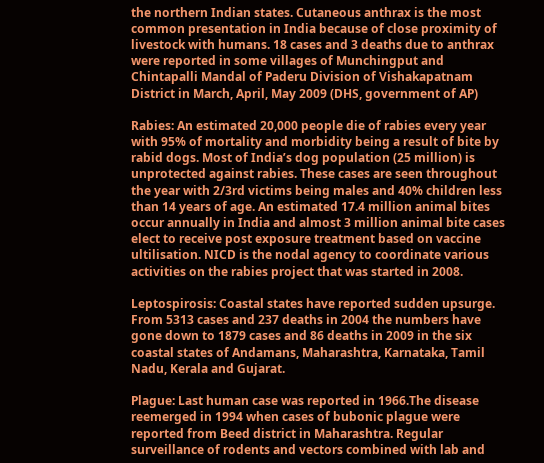the northern Indian states. Cutaneous anthrax is the most common presentation in India because of close proximity of livestock with humans. 18 cases and 3 deaths due to anthrax were reported in some villages of Munchingput and Chintapalli Mandal of Paderu Division of Vishakapatnam District in March, April, May 2009 (DHS, government of AP)

Rabies: An estimated 20,000 people die of rabies every year with 95% of mortality and morbidity being a result of bite by rabid dogs. Most of India’s dog population (25 million) is unprotected against rabies. These cases are seen throughout the year with 2/3rd victims being males and 40% children less than 14 years of age. An estimated 17.4 million animal bites occur annually in India and almost 3 million animal bite cases elect to receive post exposure treatment based on vaccine ultilisation. NICD is the nodal agency to coordinate various activities on the rabies project that was started in 2008.

Leptospirosis: Coastal states have reported sudden upsurge. From 5313 cases and 237 deaths in 2004 the numbers have gone down to 1879 cases and 86 deaths in 2009 in the six coastal states of Andamans, Maharashtra, Karnataka, Tamil Nadu, Kerala and Gujarat.

Plague: Last human case was reported in 1966.The disease reemerged in 1994 when cases of bubonic plague were reported from Beed district in Maharashtra. Regular surveillance of rodents and vectors combined with lab and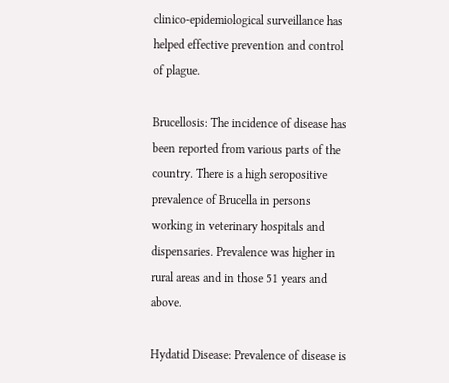clinico-epidemiological surveillance has helped effective prevention and control of plague.

Brucellosis: The incidence of disease has been reported from various parts of the country. There is a high seropositive prevalence of Brucella in persons working in veterinary hospitals and dispensaries. Prevalence was higher in rural areas and in those 51 years and above.

Hydatid Disease: Prevalence of disease is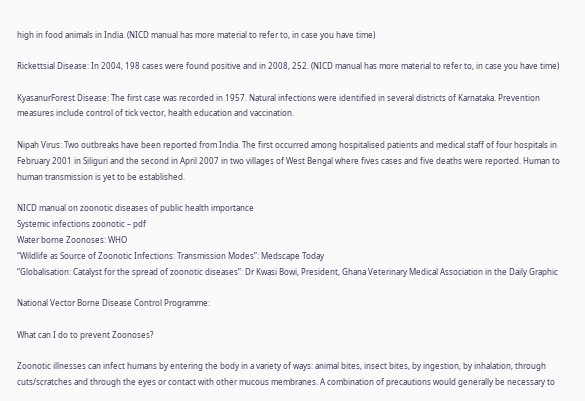high in food animals in India. (NICD manual has more material to refer to, in case you have time)

Rickettsial Disease: In 2004, 198 cases were found positive and in 2008, 252. (NICD manual has more material to refer to, in case you have time)

KyasanurForest Disease: The first case was recorded in 1957. Natural infections were identified in several districts of Karnataka. Prevention measures include control of tick vector, health education and vaccination.

Nipah Virus: Two outbreaks have been reported from India. The first occurred among hospitalised patients and medical staff of four hospitals in February 2001 in Siliguri and the second in April 2007 in two villages of West Bengal where fives cases and five deaths were reported. Human to human transmission is yet to be established.

NICD manual on zoonotic diseases of public health importance
Systemic infections zoonotic – pdf
Water borne Zoonoses: WHO
“Wildlife as Source of Zoonotic Infections: Transmission Modes”: Medscape Today
“Globalisation: Catalyst for the spread of zoonotic diseases”: Dr Kwasi Bowi, President, Ghana Veterinary Medical Association in the Daily Graphic

National Vector Borne Disease Control Programme:

What can I do to prevent Zoonoses?

Zoonotic illnesses can infect humans by entering the body in a variety of ways: animal bites, insect bites, by ingestion, by inhalation, through cuts/scratches and through the eyes or contact with other mucous membranes. A combination of precautions would generally be necessary to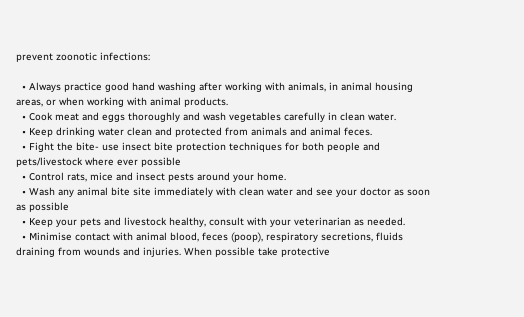prevent zoonotic infections:

  • Always practice good hand washing after working with animals, in animal housing areas, or when working with animal products.
  • Cook meat and eggs thoroughly and wash vegetables carefully in clean water.
  • Keep drinking water clean and protected from animals and animal feces.
  • Fight the bite- use insect bite protection techniques for both people and pets/livestock where ever possible
  • Control rats, mice and insect pests around your home.
  • Wash any animal bite site immediately with clean water and see your doctor as soon as possible
  • Keep your pets and livestock healthy, consult with your veterinarian as needed.
  • Minimise contact with animal blood, feces (poop), respiratory secretions, fluids draining from wounds and injuries. When possible take protective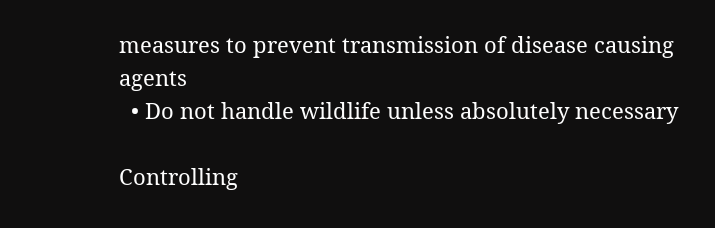measures to prevent transmission of disease causing agents
  • Do not handle wildlife unless absolutely necessary

Controlling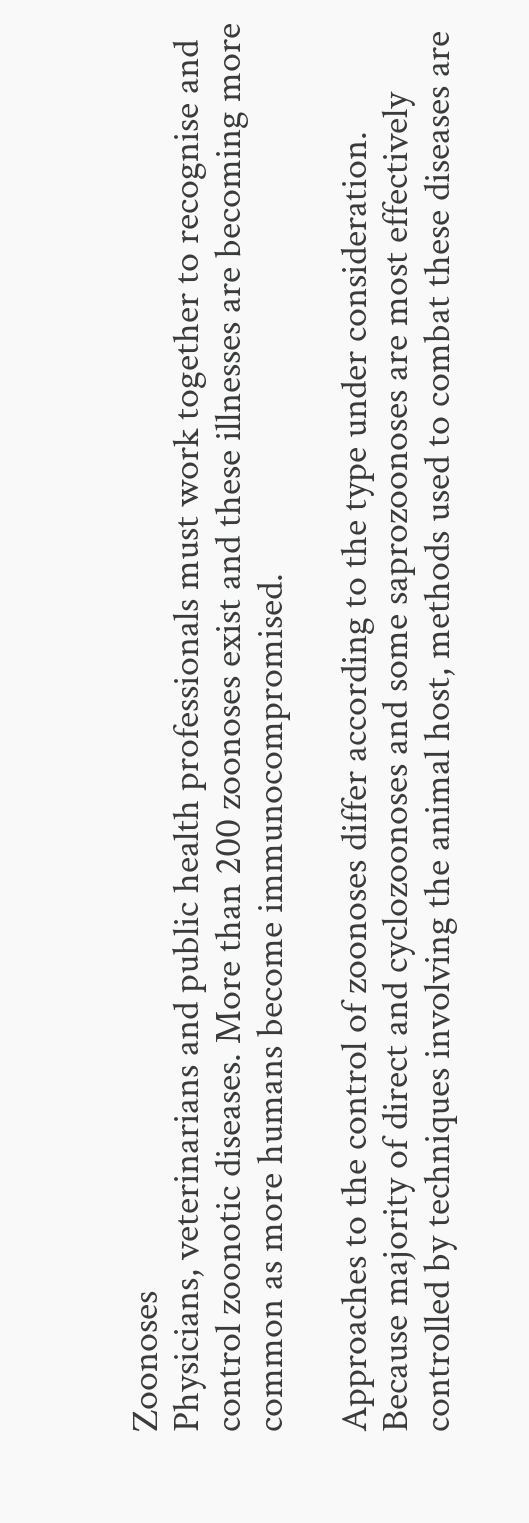Zoonoses
Physicians, veterinarians and public health professionals must work together to recognise and control zoonotic diseases. More than 200 zoonoses exist and these illnesses are becoming more common as more humans become immunocompromised.

Approaches to the control of zoonoses differ according to the type under consideration. Because majority of direct and cyclozoonoses and some saprozoonoses are most effectively controlled by techniques involving the animal host, methods used to combat these diseases are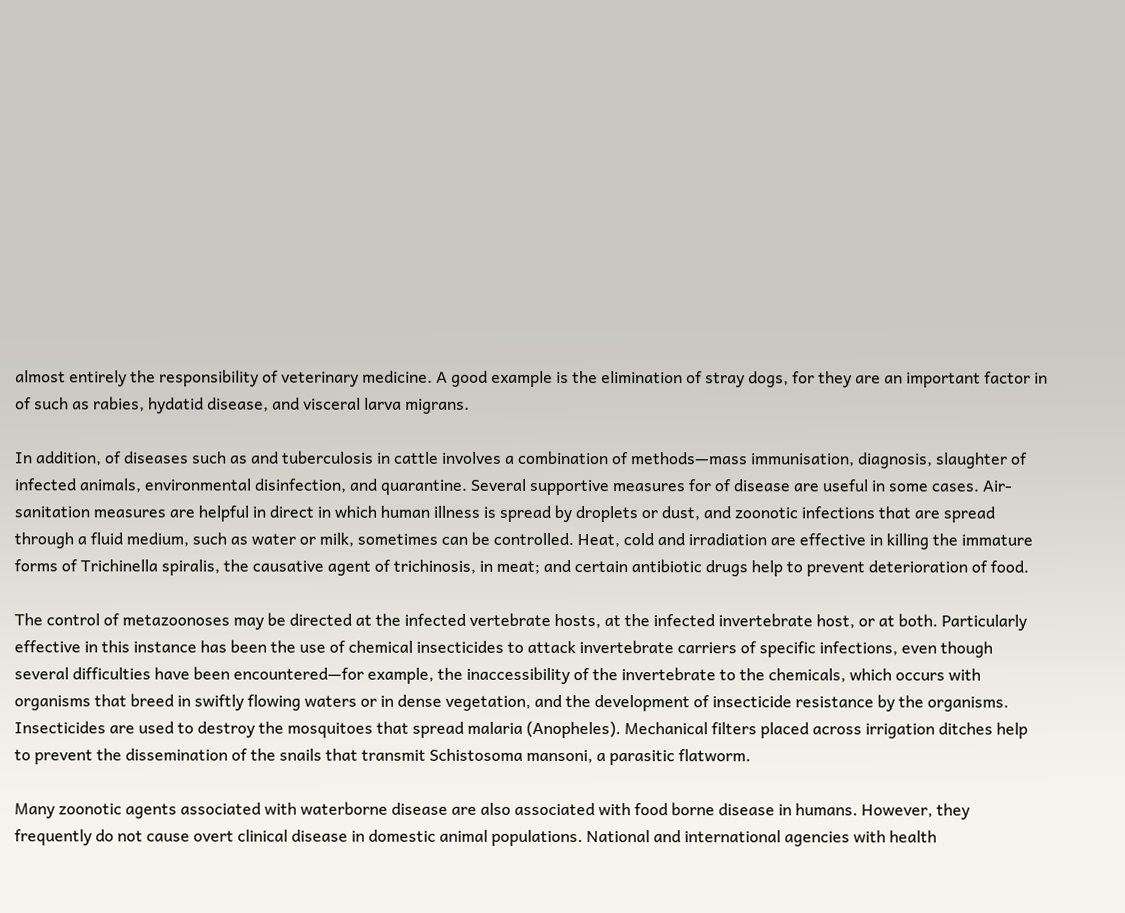almost entirely the responsibility of veterinary medicine. A good example is the elimination of stray dogs, for they are an important factor in of such as rabies, hydatid disease, and visceral larva migrans.

In addition, of diseases such as and tuberculosis in cattle involves a combination of methods—mass immunisation, diagnosis, slaughter of infected animals, environmental disinfection, and quarantine. Several supportive measures for of disease are useful in some cases. Air-sanitation measures are helpful in direct in which human illness is spread by droplets or dust, and zoonotic infections that are spread through a fluid medium, such as water or milk, sometimes can be controlled. Heat, cold and irradiation are effective in killing the immature forms of Trichinella spiralis, the causative agent of trichinosis, in meat; and certain antibiotic drugs help to prevent deterioration of food.

The control of metazoonoses may be directed at the infected vertebrate hosts, at the infected invertebrate host, or at both. Particularly effective in this instance has been the use of chemical insecticides to attack invertebrate carriers of specific infections, even though several difficulties have been encountered—for example, the inaccessibility of the invertebrate to the chemicals, which occurs with organisms that breed in swiftly flowing waters or in dense vegetation, and the development of insecticide resistance by the organisms. Insecticides are used to destroy the mosquitoes that spread malaria (Anopheles). Mechanical filters placed across irrigation ditches help to prevent the dissemination of the snails that transmit Schistosoma mansoni, a parasitic flatworm.

Many zoonotic agents associated with waterborne disease are also associated with food borne disease in humans. However, they frequently do not cause overt clinical disease in domestic animal populations. National and international agencies with health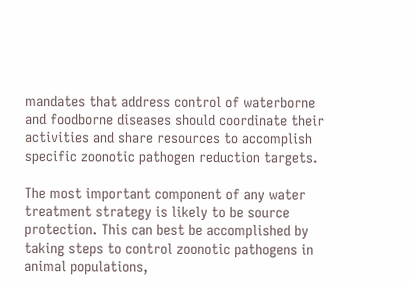mandates that address control of waterborne and foodborne diseases should coordinate their activities and share resources to accomplish specific zoonotic pathogen reduction targets.

The most important component of any water treatment strategy is likely to be source protection. This can best be accomplished by taking steps to control zoonotic pathogens in animal populations,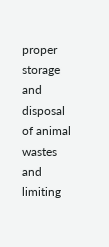proper storage and disposal of animal wastes and limiting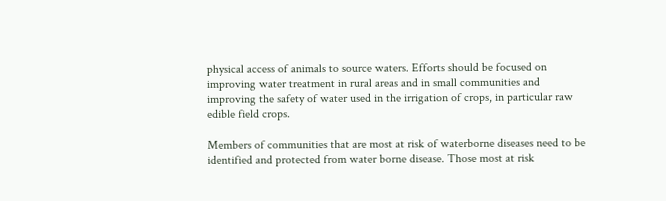physical access of animals to source waters. Efforts should be focused on improving water treatment in rural areas and in small communities and improving the safety of water used in the irrigation of crops, in particular raw edible field crops.

Members of communities that are most at risk of waterborne diseases need to be identified and protected from water borne disease. Those most at risk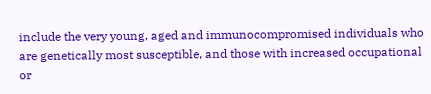include the very young, aged and immunocompromised individuals who are genetically most susceptible, and those with increased occupational or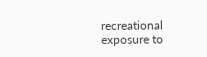recreational exposure to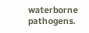waterborne pathogens.